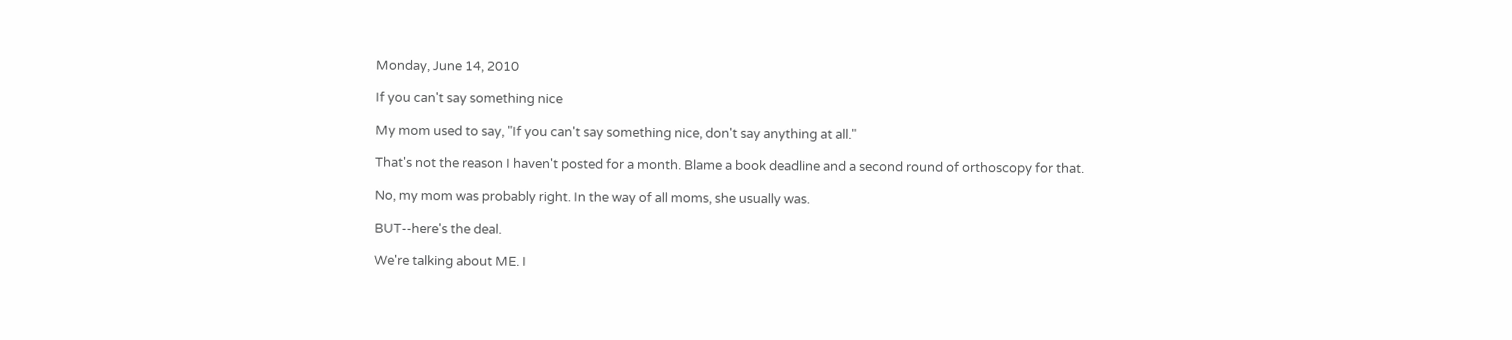Monday, June 14, 2010

If you can't say something nice

My mom used to say, "If you can't say something nice, don't say anything at all."

That's not the reason I haven't posted for a month. Blame a book deadline and a second round of orthoscopy for that.

No, my mom was probably right. In the way of all moms, she usually was.

BUT--here's the deal.

We're talking about ME. I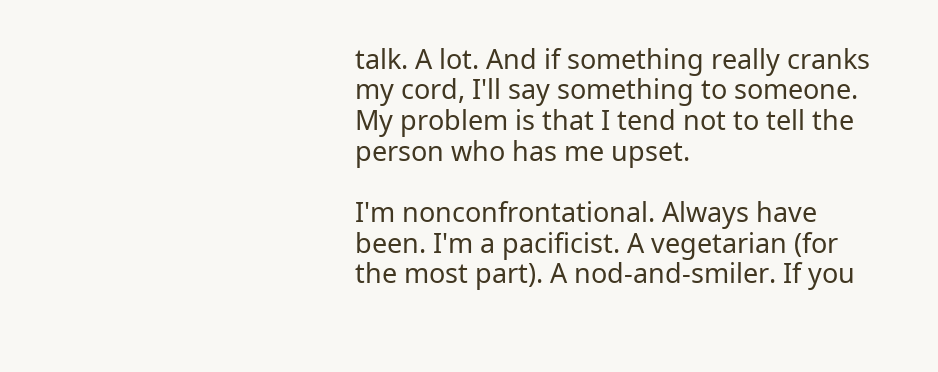talk. A lot. And if something really cranks my cord, I'll say something to someone. My problem is that I tend not to tell the person who has me upset.

I'm nonconfrontational. Always have been. I'm a pacificist. A vegetarian (for the most part). A nod-and-smiler. If you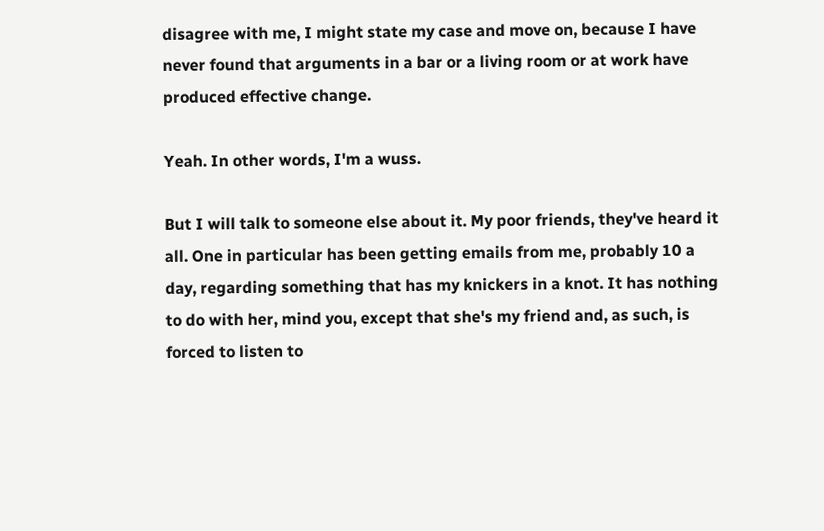disagree with me, I might state my case and move on, because I have never found that arguments in a bar or a living room or at work have produced effective change.

Yeah. In other words, I'm a wuss.

But I will talk to someone else about it. My poor friends, they've heard it all. One in particular has been getting emails from me, probably 10 a day, regarding something that has my knickers in a knot. It has nothing to do with her, mind you, except that she's my friend and, as such, is forced to listen to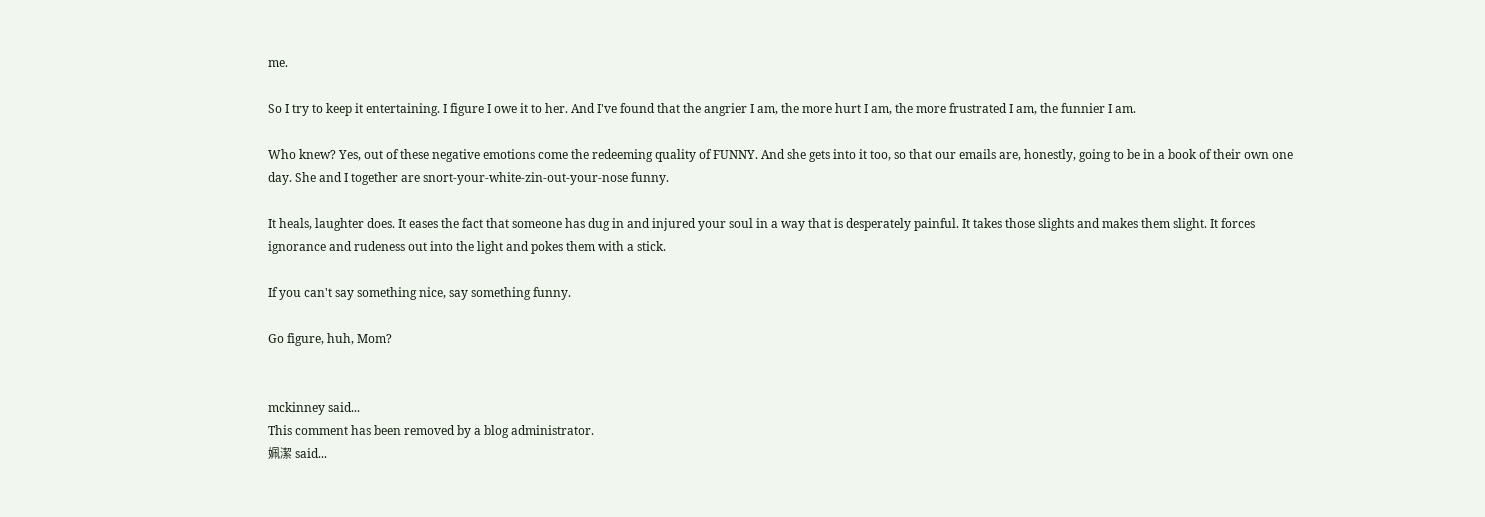me.

So I try to keep it entertaining. I figure I owe it to her. And I've found that the angrier I am, the more hurt I am, the more frustrated I am, the funnier I am.

Who knew? Yes, out of these negative emotions come the redeeming quality of FUNNY. And she gets into it too, so that our emails are, honestly, going to be in a book of their own one day. She and I together are snort-your-white-zin-out-your-nose funny.

It heals, laughter does. It eases the fact that someone has dug in and injured your soul in a way that is desperately painful. It takes those slights and makes them slight. It forces ignorance and rudeness out into the light and pokes them with a stick.

If you can't say something nice, say something funny.

Go figure, huh, Mom?


mckinney said...
This comment has been removed by a blog administrator.
姵潔 said...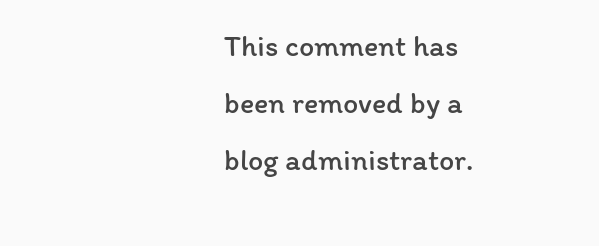This comment has been removed by a blog administrator.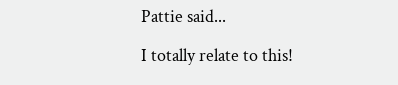Pattie said...

I totally relate to this!